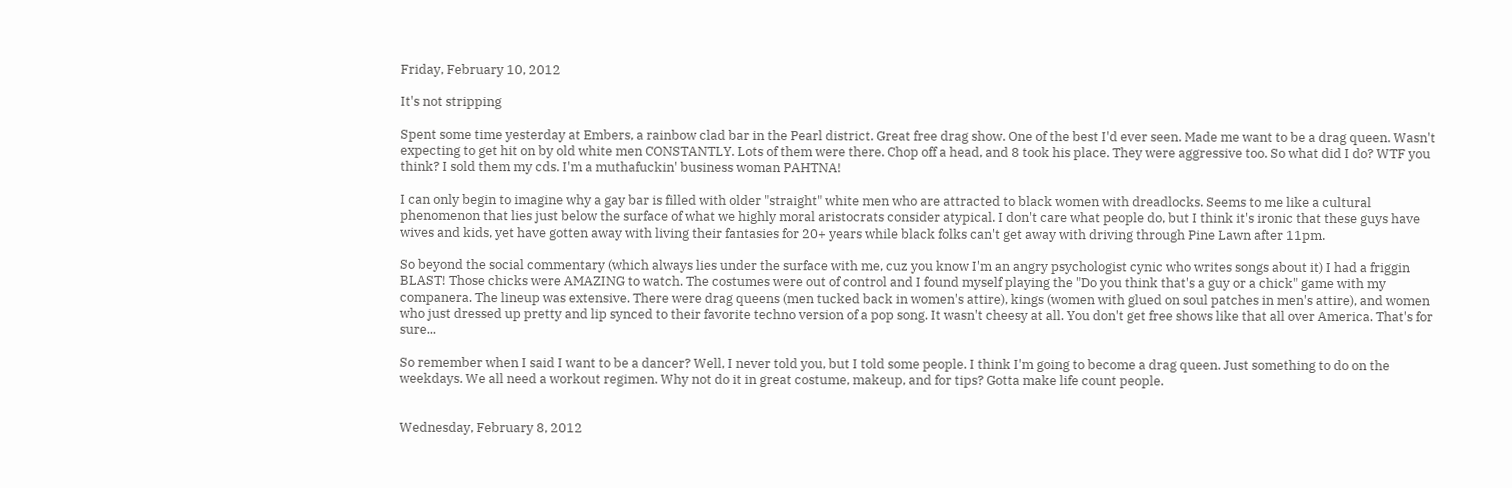Friday, February 10, 2012

It's not stripping

Spent some time yesterday at Embers, a rainbow clad bar in the Pearl district. Great free drag show. One of the best I'd ever seen. Made me want to be a drag queen. Wasn't expecting to get hit on by old white men CONSTANTLY. Lots of them were there. Chop off a head, and 8 took his place. They were aggressive too. So what did I do? WTF you think? I sold them my cds. I'm a muthafuckin' business woman PAHTNA!

I can only begin to imagine why a gay bar is filled with older "straight" white men who are attracted to black women with dreadlocks. Seems to me like a cultural phenomenon that lies just below the surface of what we highly moral aristocrats consider atypical. I don't care what people do, but I think it's ironic that these guys have wives and kids, yet have gotten away with living their fantasies for 20+ years while black folks can't get away with driving through Pine Lawn after 11pm.

So beyond the social commentary (which always lies under the surface with me, cuz you know I'm an angry psychologist cynic who writes songs about it) I had a friggin BLAST! Those chicks were AMAZING to watch. The costumes were out of control and I found myself playing the "Do you think that's a guy or a chick" game with my companera. The lineup was extensive. There were drag queens (men tucked back in women's attire), kings (women with glued on soul patches in men's attire), and women who just dressed up pretty and lip synced to their favorite techno version of a pop song. It wasn't cheesy at all. You don't get free shows like that all over America. That's for sure...

So remember when I said I want to be a dancer? Well, I never told you, but I told some people. I think I'm going to become a drag queen. Just something to do on the weekdays. We all need a workout regimen. Why not do it in great costume, makeup, and for tips? Gotta make life count people.


Wednesday, February 8, 2012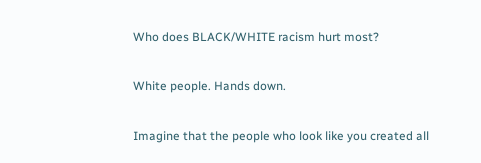Who does BLACK/WHITE racism hurt most?

White people. Hands down.

Imagine that the people who look like you created all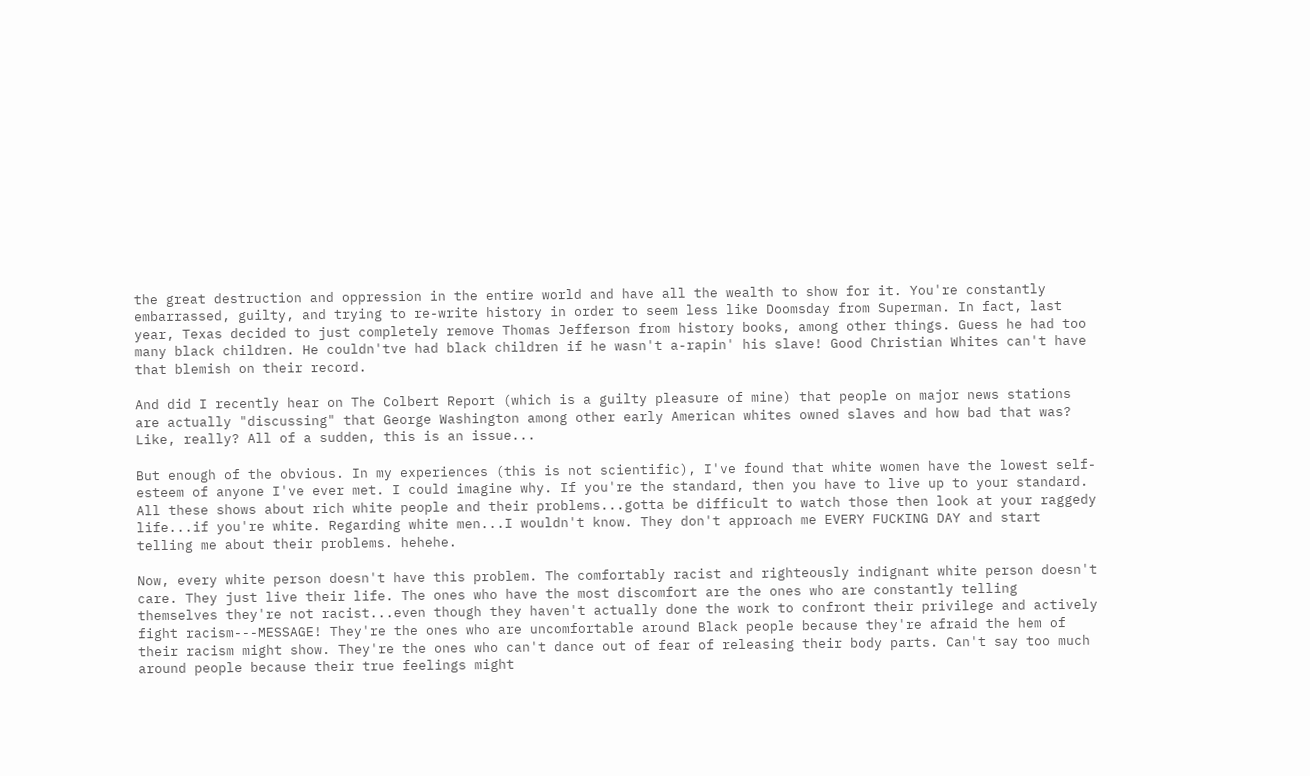the great destruction and oppression in the entire world and have all the wealth to show for it. You're constantly embarrassed, guilty, and trying to re-write history in order to seem less like Doomsday from Superman. In fact, last year, Texas decided to just completely remove Thomas Jefferson from history books, among other things. Guess he had too many black children. He couldn'tve had black children if he wasn't a-rapin' his slave! Good Christian Whites can't have that blemish on their record.

And did I recently hear on The Colbert Report (which is a guilty pleasure of mine) that people on major news stations are actually "discussing" that George Washington among other early American whites owned slaves and how bad that was? Like, really? All of a sudden, this is an issue...

But enough of the obvious. In my experiences (this is not scientific), I've found that white women have the lowest self-esteem of anyone I've ever met. I could imagine why. If you're the standard, then you have to live up to your standard. All these shows about rich white people and their problems...gotta be difficult to watch those then look at your raggedy life...if you're white. Regarding white men...I wouldn't know. They don't approach me EVERY FUCKING DAY and start telling me about their problems. hehehe.

Now, every white person doesn't have this problem. The comfortably racist and righteously indignant white person doesn't care. They just live their life. The ones who have the most discomfort are the ones who are constantly telling themselves they're not racist...even though they haven't actually done the work to confront their privilege and actively fight racism---MESSAGE! They're the ones who are uncomfortable around Black people because they're afraid the hem of their racism might show. They're the ones who can't dance out of fear of releasing their body parts. Can't say too much around people because their true feelings might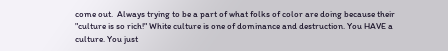come out.  Always trying to be a part of what folks of color are doing because their "culture is so rich!" White culture is one of dominance and destruction. You HAVE a culture. You just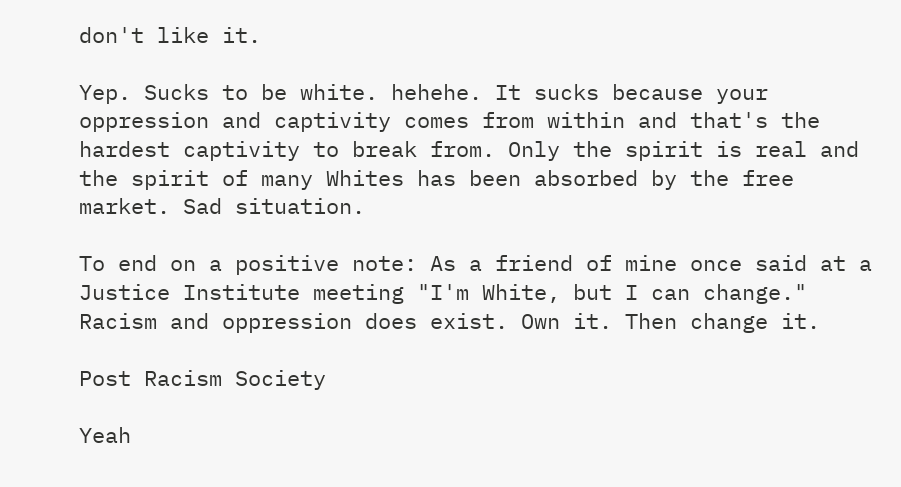don't like it.

Yep. Sucks to be white. hehehe. It sucks because your oppression and captivity comes from within and that's the hardest captivity to break from. Only the spirit is real and the spirit of many Whites has been absorbed by the free market. Sad situation.

To end on a positive note: As a friend of mine once said at a Justice Institute meeting "I'm White, but I can change." Racism and oppression does exist. Own it. Then change it.

Post Racism Society

Yeah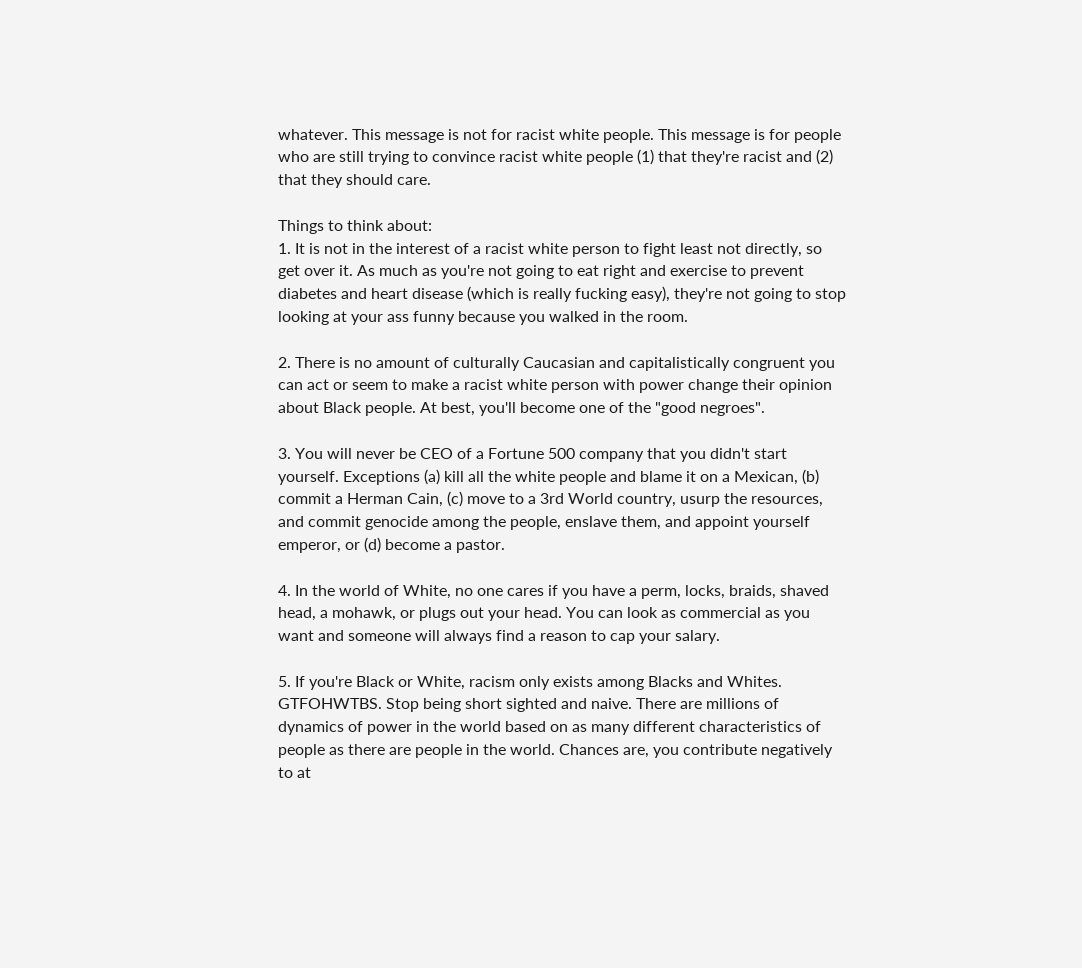whatever. This message is not for racist white people. This message is for people who are still trying to convince racist white people (1) that they're racist and (2) that they should care.

Things to think about:
1. It is not in the interest of a racist white person to fight least not directly, so get over it. As much as you're not going to eat right and exercise to prevent diabetes and heart disease (which is really fucking easy), they're not going to stop looking at your ass funny because you walked in the room.

2. There is no amount of culturally Caucasian and capitalistically congruent you can act or seem to make a racist white person with power change their opinion about Black people. At best, you'll become one of the "good negroes".

3. You will never be CEO of a Fortune 500 company that you didn't start yourself. Exceptions (a) kill all the white people and blame it on a Mexican, (b) commit a Herman Cain, (c) move to a 3rd World country, usurp the resources, and commit genocide among the people, enslave them, and appoint yourself emperor, or (d) become a pastor.

4. In the world of White, no one cares if you have a perm, locks, braids, shaved head, a mohawk, or plugs out your head. You can look as commercial as you want and someone will always find a reason to cap your salary.

5. If you're Black or White, racism only exists among Blacks and Whites. GTFOHWTBS. Stop being short sighted and naive. There are millions of dynamics of power in the world based on as many different characteristics of people as there are people in the world. Chances are, you contribute negatively to at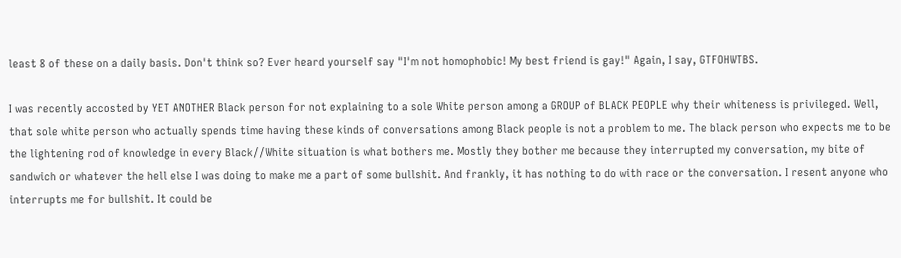least 8 of these on a daily basis. Don't think so? Ever heard yourself say "I'm not homophobic! My best friend is gay!" Again, I say, GTFOHWTBS.

I was recently accosted by YET ANOTHER Black person for not explaining to a sole White person among a GROUP of BLACK PEOPLE why their whiteness is privileged. Well, that sole white person who actually spends time having these kinds of conversations among Black people is not a problem to me. The black person who expects me to be the lightening rod of knowledge in every Black//White situation is what bothers me. Mostly they bother me because they interrupted my conversation, my bite of sandwich or whatever the hell else I was doing to make me a part of some bullshit. And frankly, it has nothing to do with race or the conversation. I resent anyone who interrupts me for bullshit. It could be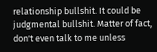relationship bullshit. It could be judgmental bullshit. Matter of fact, don't even talk to me unless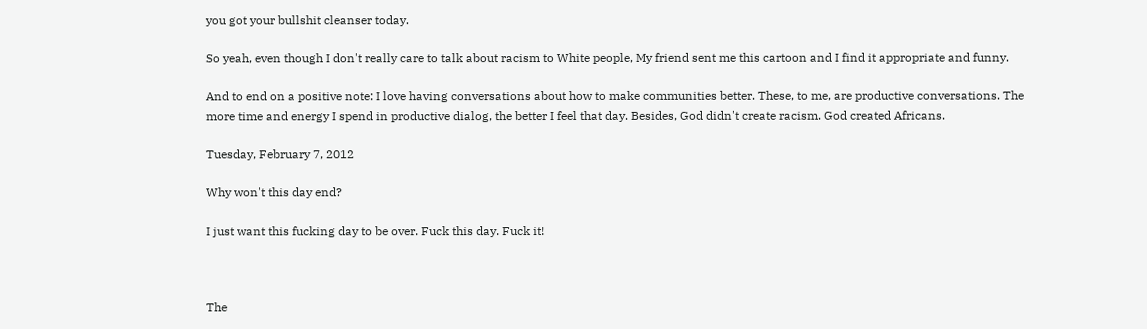you got your bullshit cleanser today.

So yeah, even though I don't really care to talk about racism to White people, My friend sent me this cartoon and I find it appropriate and funny.

And to end on a positive note: I love having conversations about how to make communities better. These, to me, are productive conversations. The more time and energy I spend in productive dialog, the better I feel that day. Besides, God didn't create racism. God created Africans.

Tuesday, February 7, 2012

Why won't this day end?

I just want this fucking day to be over. Fuck this day. Fuck it!



The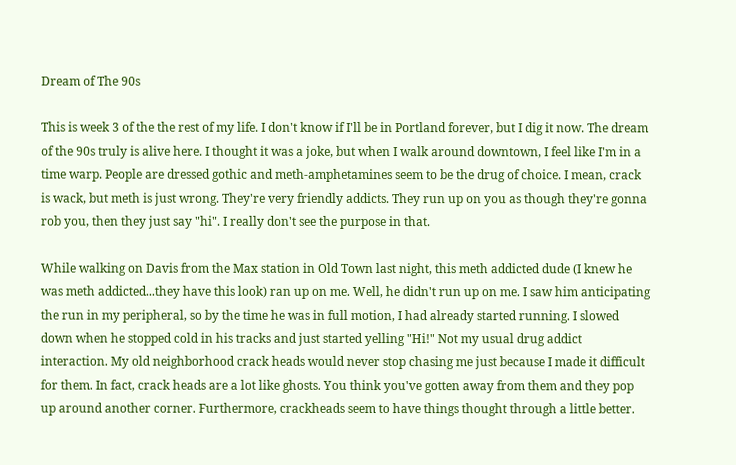Dream of The 90s

This is week 3 of the the rest of my life. I don't know if I'll be in Portland forever, but I dig it now. The dream of the 90s truly is alive here. I thought it was a joke, but when I walk around downtown, I feel like I'm in a time warp. People are dressed gothic and meth-amphetamines seem to be the drug of choice. I mean, crack is wack, but meth is just wrong. They're very friendly addicts. They run up on you as though they're gonna rob you, then they just say "hi". I really don't see the purpose in that.

While walking on Davis from the Max station in Old Town last night, this meth addicted dude (I knew he was meth addicted...they have this look) ran up on me. Well, he didn't run up on me. I saw him anticipating the run in my peripheral, so by the time he was in full motion, I had already started running. I slowed down when he stopped cold in his tracks and just started yelling "Hi!" Not my usual drug addict interaction. My old neighborhood crack heads would never stop chasing me just because I made it difficult for them. In fact, crack heads are a lot like ghosts. You think you've gotten away from them and they pop up around another corner. Furthermore, crackheads seem to have things thought through a little better.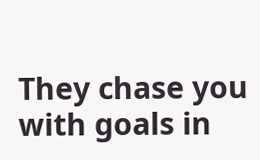They chase you with goals in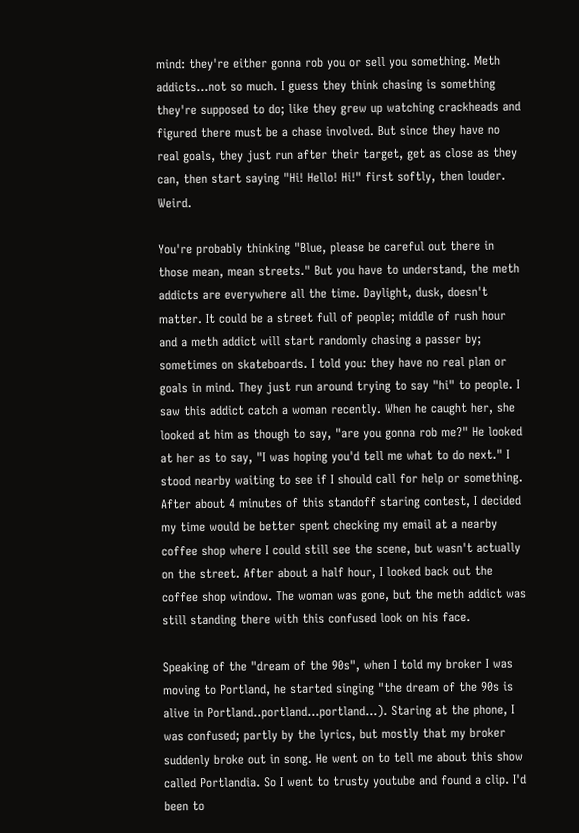mind: they're either gonna rob you or sell you something. Meth addicts...not so much. I guess they think chasing is something they're supposed to do; like they grew up watching crackheads and figured there must be a chase involved. But since they have no real goals, they just run after their target, get as close as they can, then start saying "Hi! Hello! Hi!" first softly, then louder. Weird.

You're probably thinking "Blue, please be careful out there in those mean, mean streets." But you have to understand, the meth addicts are everywhere all the time. Daylight, dusk, doesn't matter. It could be a street full of people; middle of rush hour and a meth addict will start randomly chasing a passer by; sometimes on skateboards. I told you: they have no real plan or goals in mind. They just run around trying to say "hi" to people. I saw this addict catch a woman recently. When he caught her, she looked at him as though to say, "are you gonna rob me?" He looked at her as to say, "I was hoping you'd tell me what to do next." I stood nearby waiting to see if I should call for help or something. After about 4 minutes of this standoff staring contest, I decided my time would be better spent checking my email at a nearby coffee shop where I could still see the scene, but wasn't actually on the street. After about a half hour, I looked back out the coffee shop window. The woman was gone, but the meth addict was still standing there with this confused look on his face.

Speaking of the "dream of the 90s", when I told my broker I was moving to Portland, he started singing "the dream of the 90s is alive in Portland..portland...portland...). Staring at the phone, I was confused; partly by the lyrics, but mostly that my broker suddenly broke out in song. He went on to tell me about this show called Portlandia. So I went to trusty youtube and found a clip. I'd been to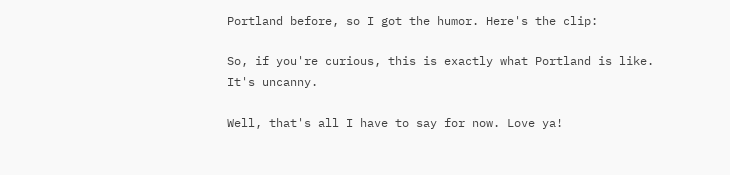Portland before, so I got the humor. Here's the clip:

So, if you're curious, this is exactly what Portland is like. It's uncanny.

Well, that's all I have to say for now. Love ya!